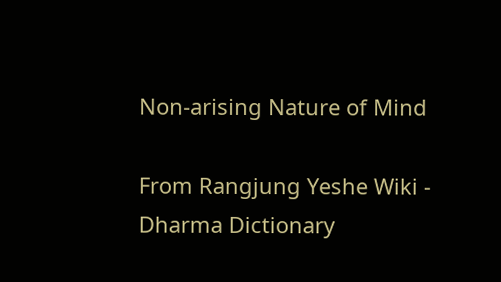Non-arising Nature of Mind

From Rangjung Yeshe Wiki - Dharma Dictionary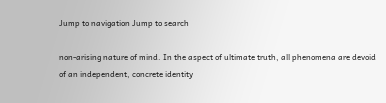Jump to navigation Jump to search

non-arising nature of mind. In the aspect of ultimate truth, all phenomena are devoid of an independent, concrete identity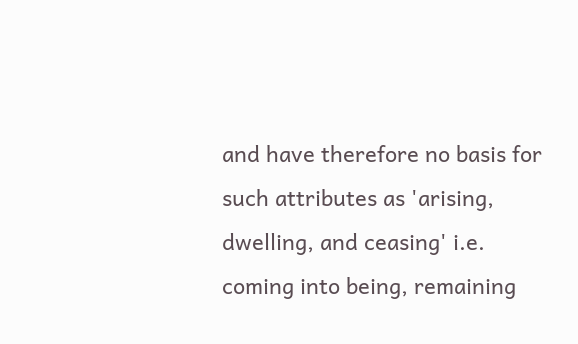and have therefore no basis for such attributes as 'arising, dwelling, and ceasing' i.e. coming into being, remaining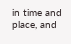in time and place, and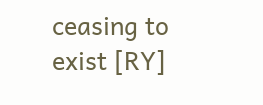ceasing to exist [RY]